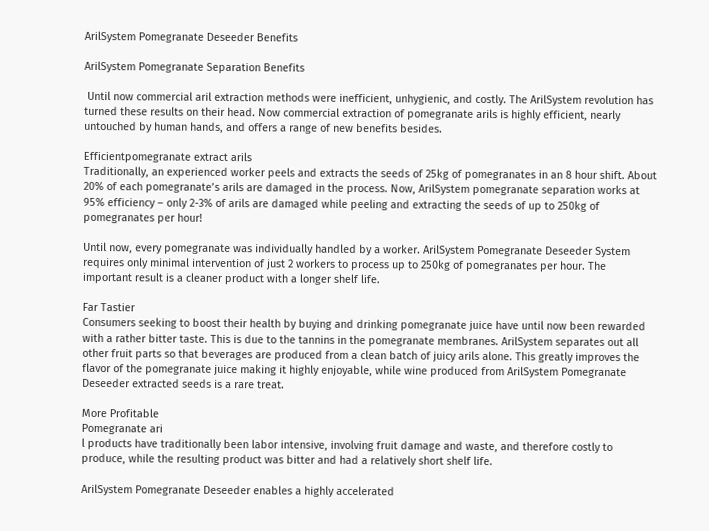ArilSystem Pomegranate Deseeder Benefits

ArilSystem Pomegranate Separation Benefits

 Until now commercial aril extraction methods were inefficient, unhygienic, and costly. The ArilSystem revolution has turned these results on their head. Now commercial extraction of pomegranate arils is highly efficient, nearly untouched by human hands, and offers a range of new benefits besides.

Efficientpomegranate extract arils
Traditionally, an experienced worker peels and extracts the seeds of 25kg of pomegranates in an 8 hour shift. About 20% of each pomegranate’s arils are damaged in the process. Now, ArilSystem pomegranate separation works at 95% efficiency – only 2-3% of arils are damaged while peeling and extracting the seeds of up to 250kg of pomegranates per hour!

Until now, every pomegranate was individually handled by a worker. ArilSystem Pomegranate Deseeder System requires only minimal intervention of just 2 workers to process up to 250kg of pomegranates per hour. The important result is a cleaner product with a longer shelf life.

Far Tastier
Consumers seeking to boost their health by buying and drinking pomegranate juice have until now been rewarded with a rather bitter taste. This is due to the tannins in the pomegranate membranes. ArilSystem separates out all other fruit parts so that beverages are produced from a clean batch of juicy arils alone. This greatly improves the flavor of the pomegranate juice making it highly enjoyable, while wine produced from ArilSystem Pomegranate Deseeder extracted seeds is a rare treat.

More Profitable
Pomegranate ari
l products have traditionally been labor intensive, involving fruit damage and waste, and therefore costly to produce, while the resulting product was bitter and had a relatively short shelf life.

ArilSystem Pomegranate Deseeder enables a highly accelerated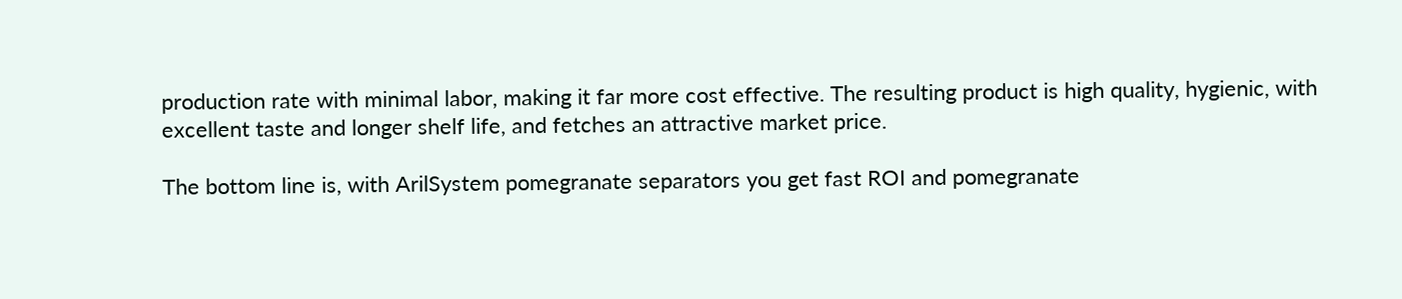production rate with minimal labor, making it far more cost effective. The resulting product is high quality, hygienic, with excellent taste and longer shelf life, and fetches an attractive market price.

The bottom line is, with ArilSystem pomegranate separators you get fast ROI and pomegranate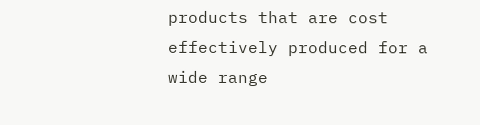products that are cost effectively produced for a wide range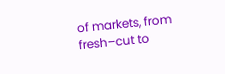of markets, from fresh–cut to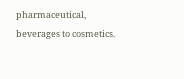pharmaceutical, beverages to cosmetics.